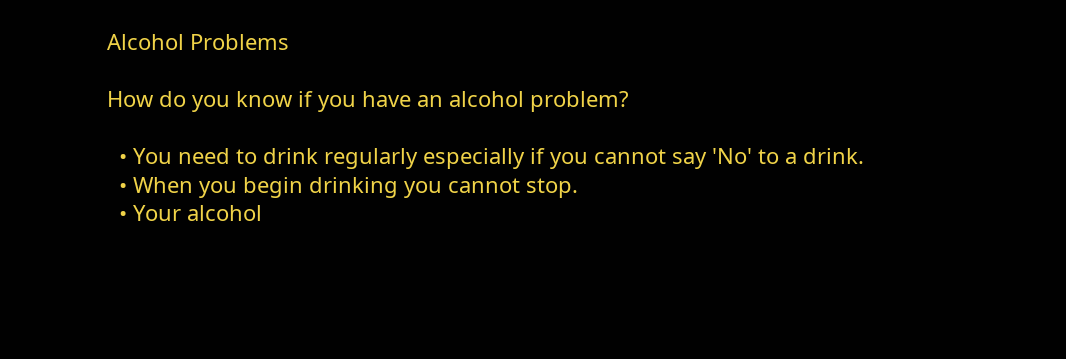Alcohol Problems

How do you know if you have an alcohol problem?

  • You need to drink regularly especially if you cannot say 'No' to a drink.
  • When you begin drinking you cannot stop.
  • Your alcohol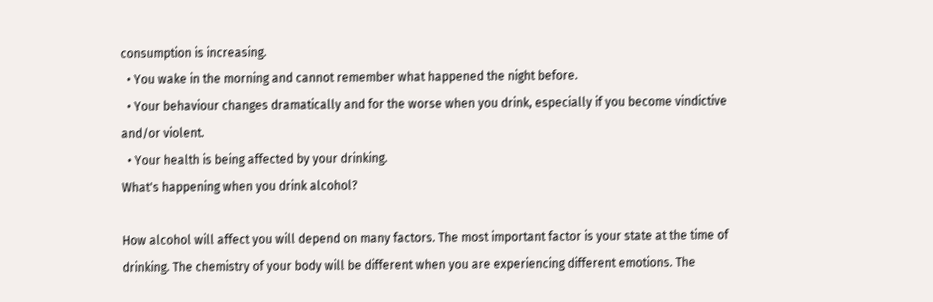consumption is increasing.
  • You wake in the morning and cannot remember what happened the night before.
  • Your behaviour changes dramatically and for the worse when you drink, especially if you become vindictive and/or violent.
  • Your health is being affected by your drinking.
What's happening when you drink alcohol?

How alcohol will affect you will depend on many factors. The most important factor is your state at the time of drinking. The chemistry of your body will be different when you are experiencing different emotions. The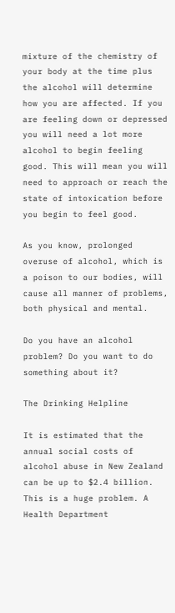mixture of the chemistry of your body at the time plus the alcohol will determine how you are affected. If you are feeling down or depressed you will need a lot more alcohol to begin feeling good. This will mean you will need to approach or reach the state of intoxication before you begin to feel good.

As you know, prolonged overuse of alcohol, which is a poison to our bodies, will cause all manner of problems, both physical and mental.

Do you have an alcohol problem? Do you want to do something about it?

The Drinking Helpline

It is estimated that the annual social costs of alcohol abuse in New Zealand can be up to $2.4 billion. This is a huge problem. A Health Department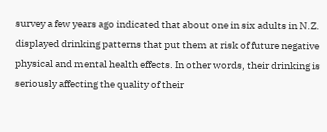survey a few years ago indicated that about one in six adults in N.Z. displayed drinking patterns that put them at risk of future negative physical and mental health effects. In other words, their drinking is seriously affecting the quality of their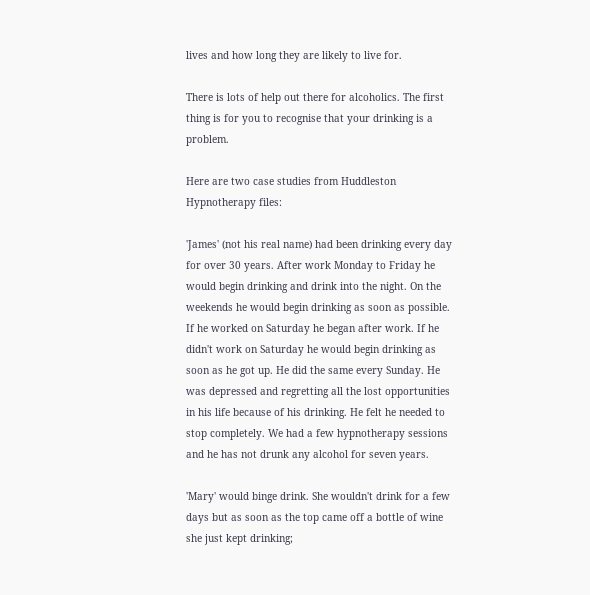lives and how long they are likely to live for.

There is lots of help out there for alcoholics. The first thing is for you to recognise that your drinking is a problem.

Here are two case studies from Huddleston Hypnotherapy files:

'James' (not his real name) had been drinking every day for over 30 years. After work Monday to Friday he would begin drinking and drink into the night. On the weekends he would begin drinking as soon as possible. If he worked on Saturday he began after work. If he didn't work on Saturday he would begin drinking as soon as he got up. He did the same every Sunday. He was depressed and regretting all the lost opportunities in his life because of his drinking. He felt he needed to stop completely. We had a few hypnotherapy sessions and he has not drunk any alcohol for seven years.

'Mary' would binge drink. She wouldn't drink for a few days but as soon as the top came off a bottle of wine she just kept drinking;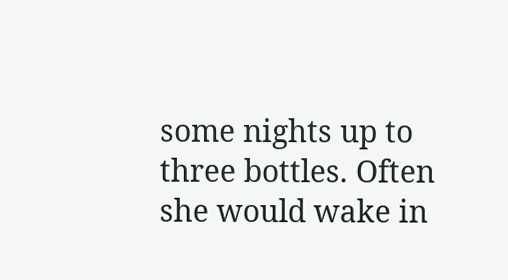some nights up to three bottles. Often she would wake in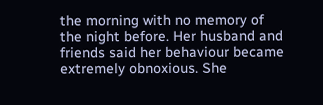the morning with no memory of the night before. Her husband and friends said her behaviour became extremely obnoxious. She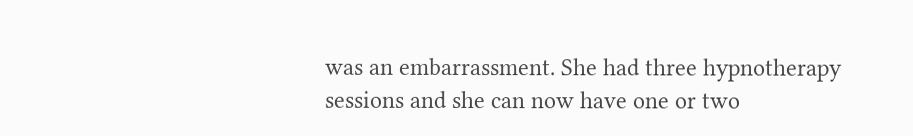was an embarrassment. She had three hypnotherapy sessions and she can now have one or two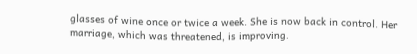glasses of wine once or twice a week. She is now back in control. Her marriage, which was threatened, is improving.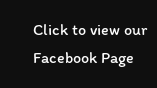Click to view our
Facebook Page